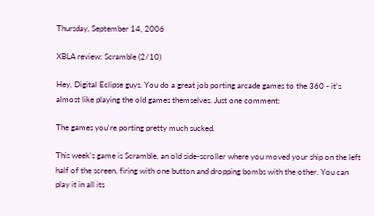Thursday, September 14, 2006

XBLA review: Scramble (2/10)

Hey, Digital Eclipse guys. You do a great job porting arcade games to the 360 - it's almost like playing the old games themselves. Just one comment:

The games you're porting pretty much sucked.

This week's game is Scramble, an old side-scroller where you moved your ship on the left half of the screen, firing with one button and dropping bombs with the other. You can play it in all its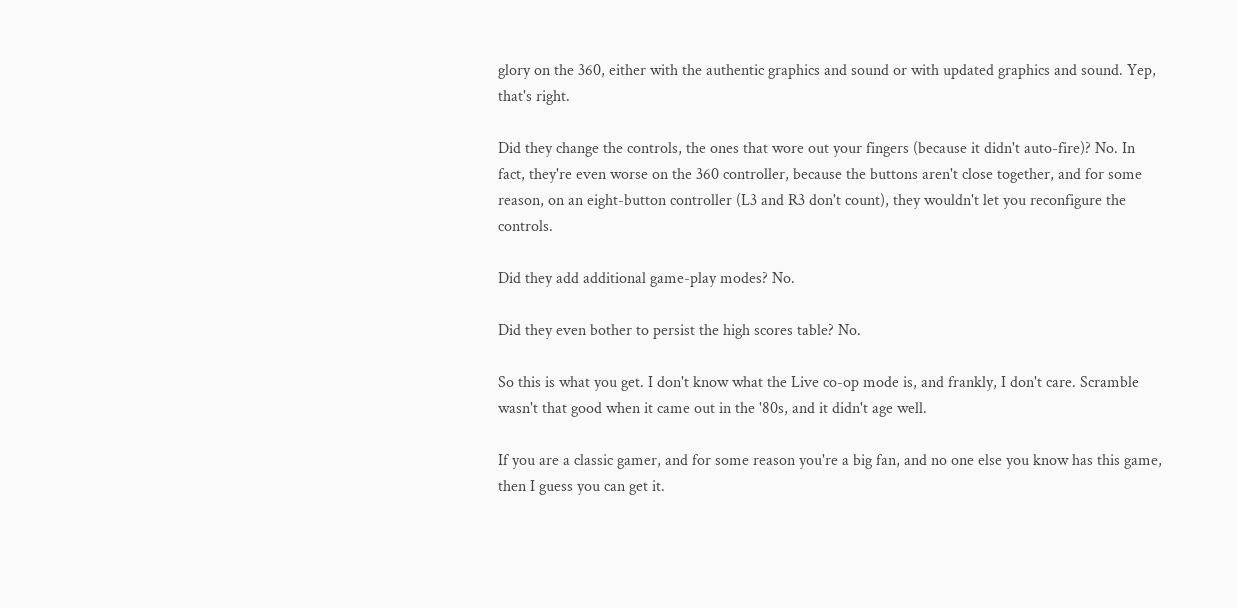glory on the 360, either with the authentic graphics and sound or with updated graphics and sound. Yep, that's right.

Did they change the controls, the ones that wore out your fingers (because it didn't auto-fire)? No. In fact, they're even worse on the 360 controller, because the buttons aren't close together, and for some reason, on an eight-button controller (L3 and R3 don't count), they wouldn't let you reconfigure the controls.

Did they add additional game-play modes? No.

Did they even bother to persist the high scores table? No.

So this is what you get. I don't know what the Live co-op mode is, and frankly, I don't care. Scramble wasn't that good when it came out in the '80s, and it didn't age well.

If you are a classic gamer, and for some reason you're a big fan, and no one else you know has this game, then I guess you can get it.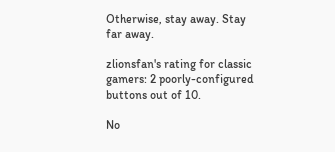Otherwise, stay away. Stay far away.

zlionsfan's rating for classic gamers: 2 poorly-configured buttons out of 10.

No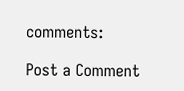comments:

Post a Comment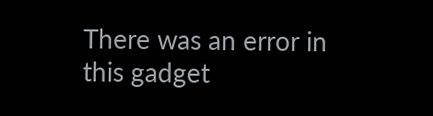There was an error in this gadget